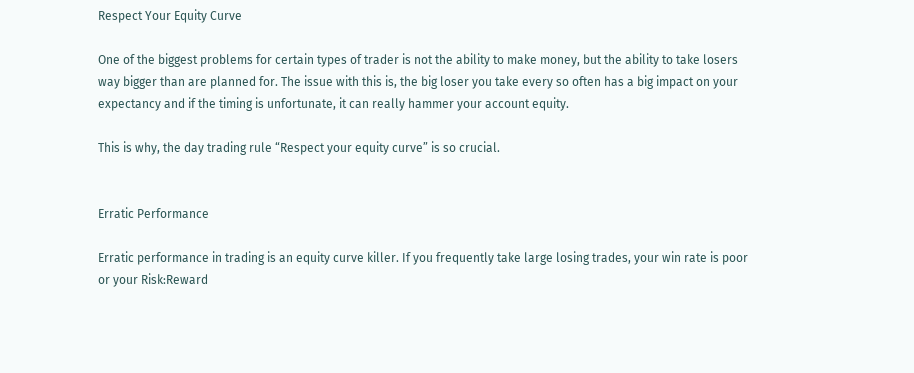Respect Your Equity Curve

One of the biggest problems for certain types of trader is not the ability to make money, but the ability to take losers way bigger than are planned for. The issue with this is, the big loser you take every so often has a big impact on your expectancy and if the timing is unfortunate, it can really hammer your account equity.

This is why, the day trading rule “Respect your equity curve” is so crucial.


Erratic Performance

Erratic performance in trading is an equity curve killer. If you frequently take large losing trades, your win rate is poor or your Risk:Reward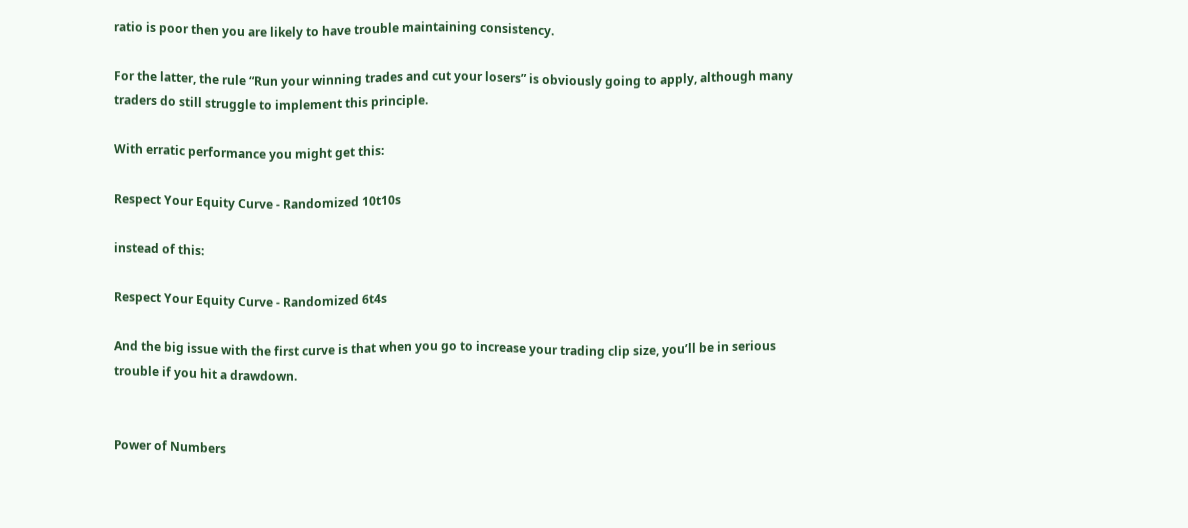ratio is poor then you are likely to have trouble maintaining consistency.

For the latter, the rule “Run your winning trades and cut your losers” is obviously going to apply, although many traders do still struggle to implement this principle.

With erratic performance you might get this:

Respect Your Equity Curve - Randomized 10t10s

instead of this:

Respect Your Equity Curve - Randomized 6t4s

And the big issue with the first curve is that when you go to increase your trading clip size, you’ll be in serious trouble if you hit a drawdown.


Power of Numbers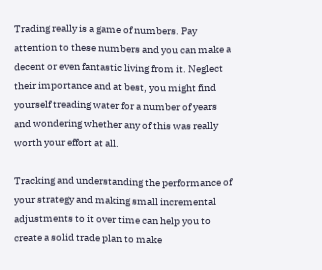Trading really is a game of numbers. Pay attention to these numbers and you can make a decent or even fantastic living from it. Neglect their importance and at best, you might find yourself treading water for a number of years and wondering whether any of this was really worth your effort at all.

Tracking and understanding the performance of your strategy and making small incremental adjustments to it over time can help you to create a solid trade plan to make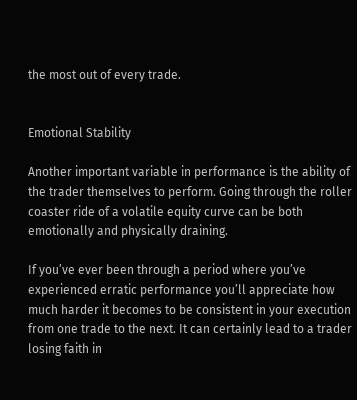the most out of every trade.


Emotional Stability

Another important variable in performance is the ability of the trader themselves to perform. Going through the roller coaster ride of a volatile equity curve can be both emotionally and physically draining.

If you’ve ever been through a period where you’ve experienced erratic performance you’ll appreciate how much harder it becomes to be consistent in your execution from one trade to the next. It can certainly lead to a trader losing faith in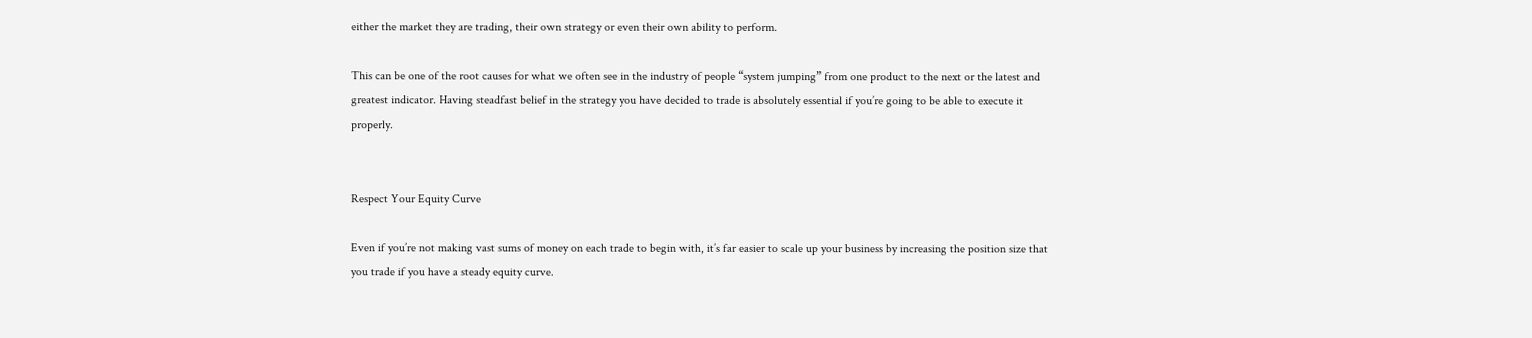either the market they are trading, their own strategy or even their own ability to perform.

This can be one of the root causes for what we often see in the industry of people “system jumping” from one product to the next or the latest and greatest indicator. Having steadfast belief in the strategy you have decided to trade is absolutely essential if you’re going to be able to execute it properly.


Respect Your Equity Curve

Even if you’re not making vast sums of money on each trade to begin with, it’s far easier to scale up your business by increasing the position size that you trade if you have a steady equity curve.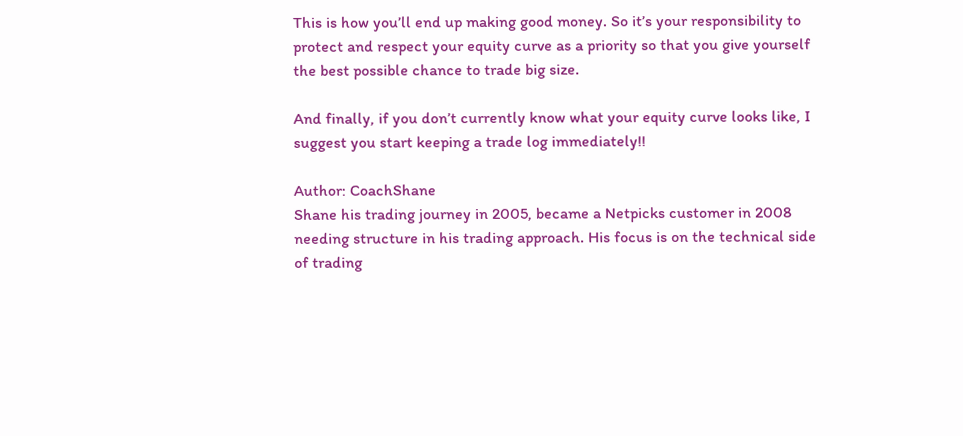This is how you’ll end up making good money. So it’s your responsibility to protect and respect your equity curve as a priority so that you give yourself the best possible chance to trade big size.

And finally, if you don’t currently know what your equity curve looks like, I suggest you start keeping a trade log immediately!!

Author: CoachShane
Shane his trading journey in 2005, became a Netpicks customer in 2008 needing structure in his trading approach. His focus is on the technical side of trading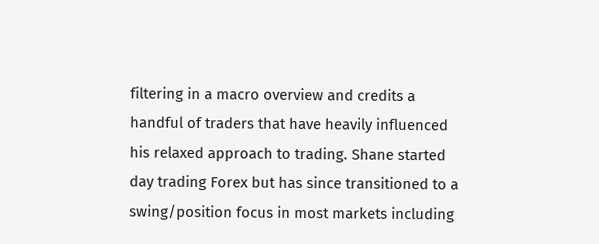filtering in a macro overview and credits a handful of traders that have heavily influenced his relaxed approach to trading. Shane started day trading Forex but has since transitioned to a swing/position focus in most markets including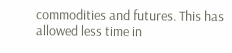commodities and futures. This has allowed less time in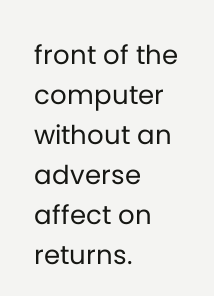front of the computer without an adverse affect on returns.